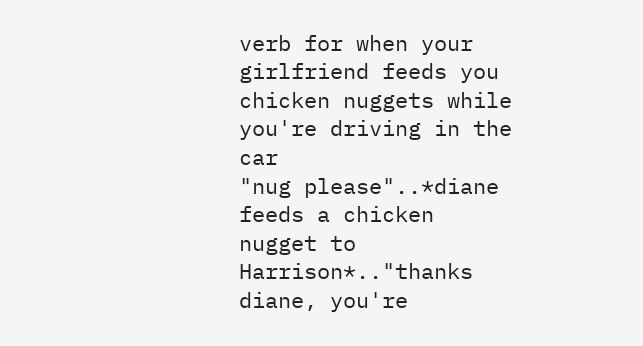verb for when your girlfriend feeds you chicken nuggets while you're driving in the car
"nug please"..*diane feeds a chicken nugget to Harrison*.."thanks diane, you're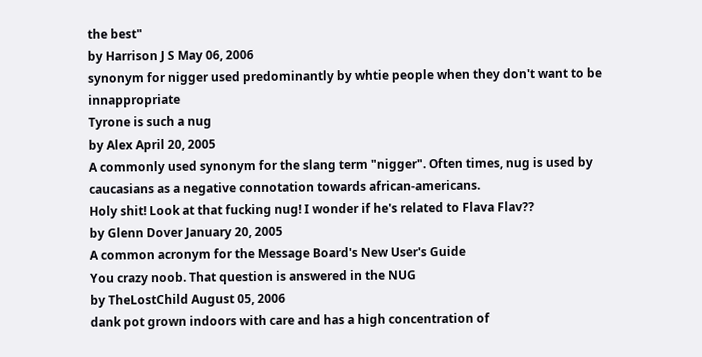the best"
by Harrison J S May 06, 2006
synonym for nigger used predominantly by whtie people when they don't want to be innappropriate
Tyrone is such a nug
by Alex April 20, 2005
A commonly used synonym for the slang term "nigger". Often times, nug is used by caucasians as a negative connotation towards african-americans.
Holy shit! Look at that fucking nug! I wonder if he's related to Flava Flav??
by Glenn Dover January 20, 2005
A common acronym for the Message Board's New User's Guide
You crazy noob. That question is answered in the NUG
by TheLostChild August 05, 2006
dank pot grown indoors with care and has a high concentration of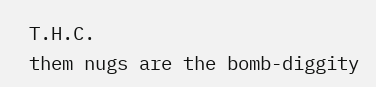T.H.C.
them nugs are the bomb-diggity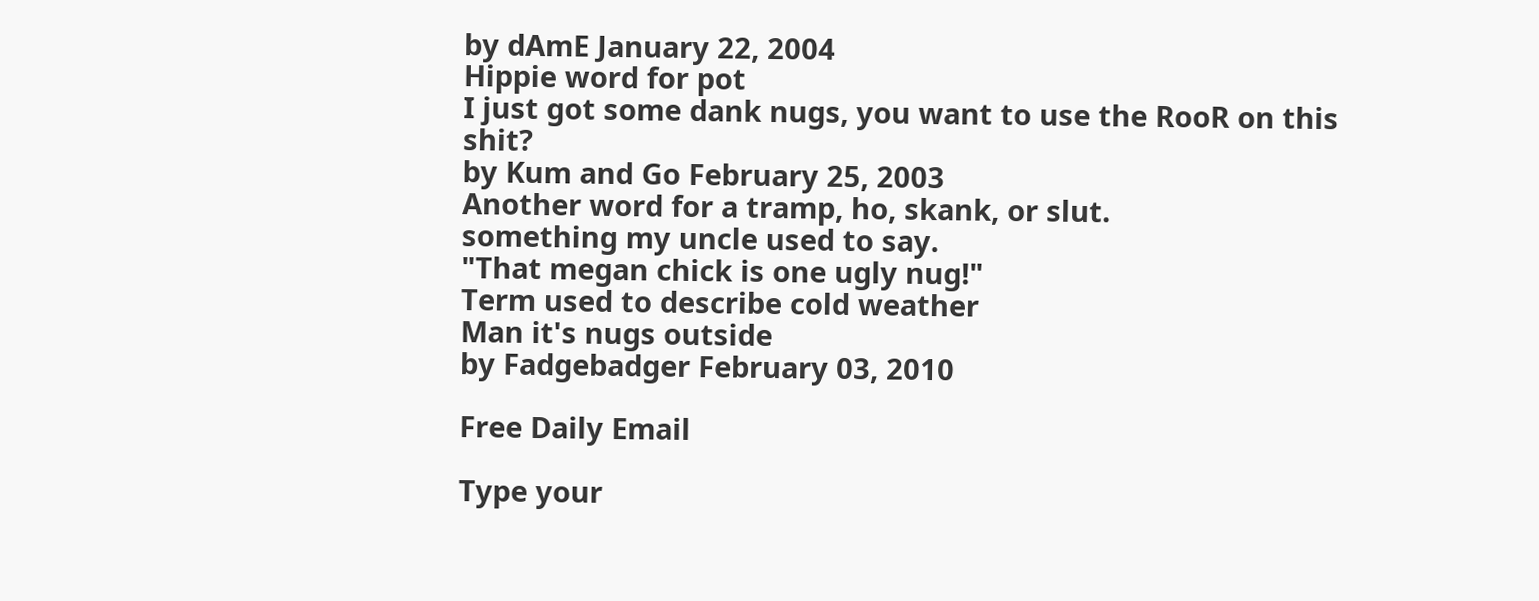by dAmE January 22, 2004
Hippie word for pot
I just got some dank nugs, you want to use the RooR on this shit?
by Kum and Go February 25, 2003
Another word for a tramp, ho, skank, or slut.
something my uncle used to say.
"That megan chick is one ugly nug!"
Term used to describe cold weather
Man it's nugs outside
by Fadgebadger February 03, 2010

Free Daily Email

Type your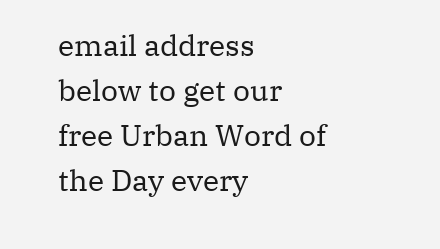email address below to get our free Urban Word of the Day every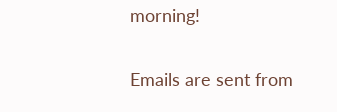morning!

Emails are sent from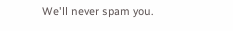We'll never spam you.